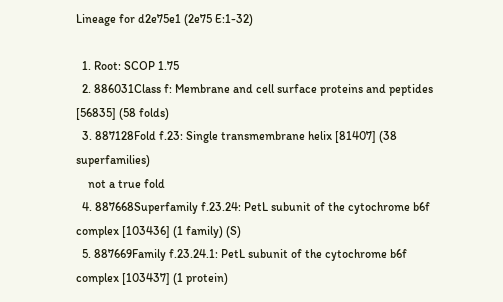Lineage for d2e75e1 (2e75 E:1-32)

  1. Root: SCOP 1.75
  2. 886031Class f: Membrane and cell surface proteins and peptides [56835] (58 folds)
  3. 887128Fold f.23: Single transmembrane helix [81407] (38 superfamilies)
    not a true fold
  4. 887668Superfamily f.23.24: PetL subunit of the cytochrome b6f complex [103436] (1 family) (S)
  5. 887669Family f.23.24.1: PetL subunit of the cytochrome b6f complex [103437] (1 protein)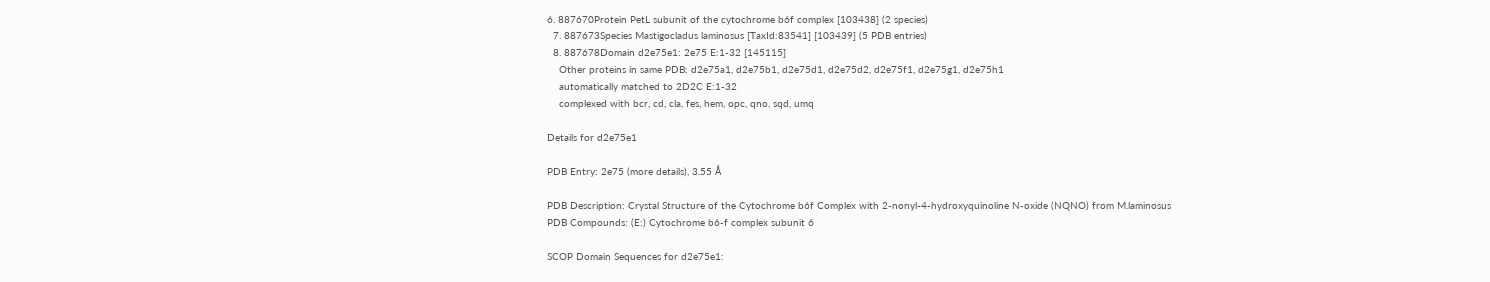6. 887670Protein PetL subunit of the cytochrome b6f complex [103438] (2 species)
  7. 887673Species Mastigocladus laminosus [TaxId:83541] [103439] (5 PDB entries)
  8. 887678Domain d2e75e1: 2e75 E:1-32 [145115]
    Other proteins in same PDB: d2e75a1, d2e75b1, d2e75d1, d2e75d2, d2e75f1, d2e75g1, d2e75h1
    automatically matched to 2D2C E:1-32
    complexed with bcr, cd, cla, fes, hem, opc, qno, sqd, umq

Details for d2e75e1

PDB Entry: 2e75 (more details), 3.55 Å

PDB Description: Crystal Structure of the Cytochrome b6f Complex with 2-nonyl-4-hydroxyquinoline N-oxide (NQNO) from M.laminosus
PDB Compounds: (E:) Cytochrome b6-f complex subunit 6

SCOP Domain Sequences for d2e75e1: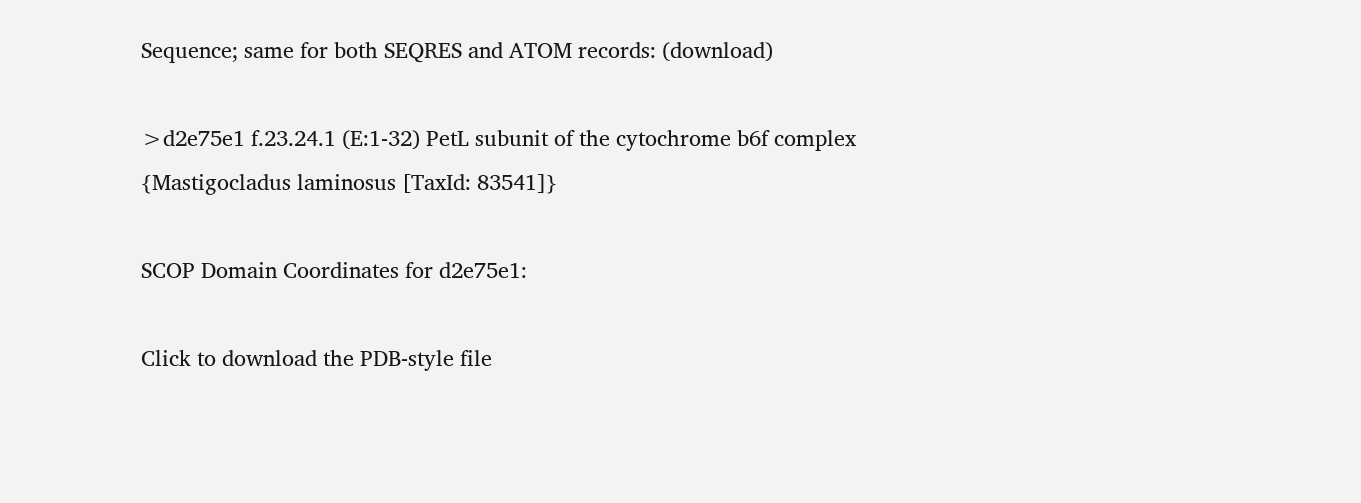Sequence; same for both SEQRES and ATOM records: (download)

>d2e75e1 f.23.24.1 (E:1-32) PetL subunit of the cytochrome b6f complex {Mastigocladus laminosus [TaxId: 83541]}

SCOP Domain Coordinates for d2e75e1:

Click to download the PDB-style file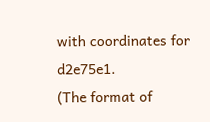with coordinates for d2e75e1.
(The format of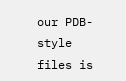our PDB-style files is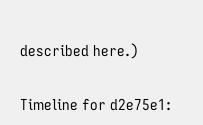described here.)

Timeline for d2e75e1: